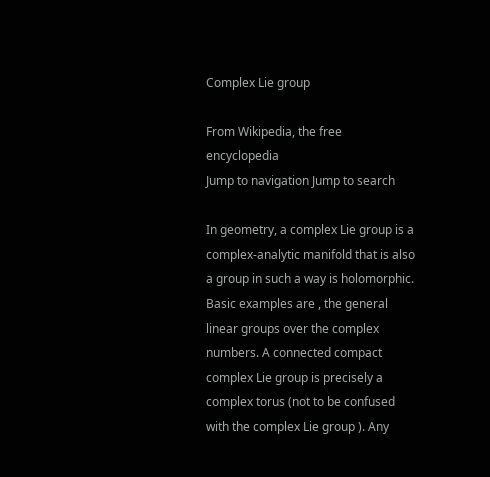Complex Lie group

From Wikipedia, the free encyclopedia
Jump to navigation Jump to search

In geometry, a complex Lie group is a complex-analytic manifold that is also a group in such a way is holomorphic. Basic examples are , the general linear groups over the complex numbers. A connected compact complex Lie group is precisely a complex torus (not to be confused with the complex Lie group ). Any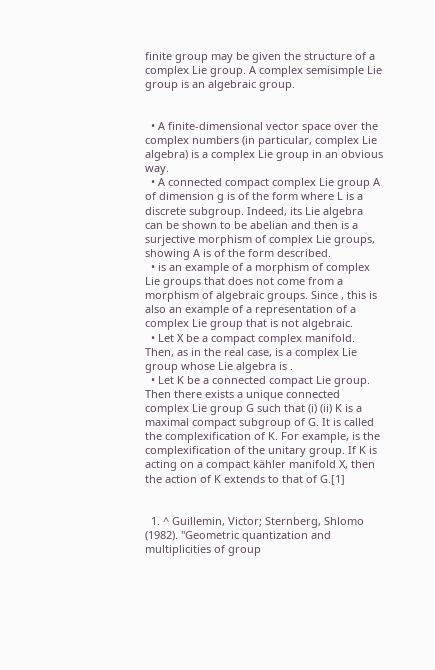finite group may be given the structure of a complex Lie group. A complex semisimple Lie group is an algebraic group.


  • A finite-dimensional vector space over the complex numbers (in particular, complex Lie algebra) is a complex Lie group in an obvious way.
  • A connected compact complex Lie group A of dimension g is of the form where L is a discrete subgroup. Indeed, its Lie algebra can be shown to be abelian and then is a surjective morphism of complex Lie groups, showing A is of the form described.
  • is an example of a morphism of complex Lie groups that does not come from a morphism of algebraic groups. Since , this is also an example of a representation of a complex Lie group that is not algebraic.
  • Let X be a compact complex manifold. Then, as in the real case, is a complex Lie group whose Lie algebra is .
  • Let K be a connected compact Lie group. Then there exists a unique connected complex Lie group G such that (i) (ii) K is a maximal compact subgroup of G. It is called the complexification of K. For example, is the complexification of the unitary group. If K is acting on a compact kähler manifold X, then the action of K extends to that of G.[1]


  1. ^ Guillemin, Victor; Sternberg, Shlomo (1982). "Geometric quantization and multiplicities of group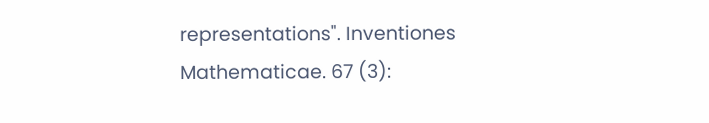representations". Inventiones Mathematicae. 67 (3):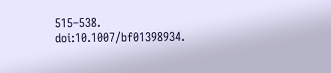515–538. doi:10.1007/bf01398934.